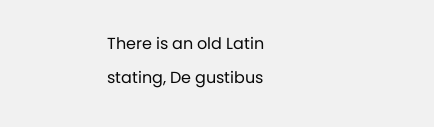There is an old Latin stating, De gustibus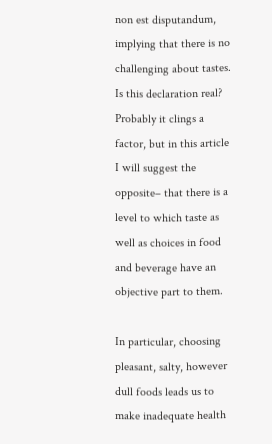non est disputandum, implying that there is no challenging about tastes. Is this declaration real? Probably it clings a factor, but in this article I will suggest the opposite– that there is a level to which taste as well as choices in food and beverage have an objective part to them.

In particular, choosing pleasant, salty, however dull foods leads us to make inadequate health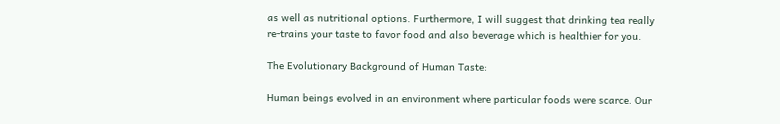as well as nutritional options. Furthermore, I will suggest that drinking tea really re-trains your taste to favor food and also beverage which is healthier for you.

The Evolutionary Background of Human Taste:

Human beings evolved in an environment where particular foods were scarce. Our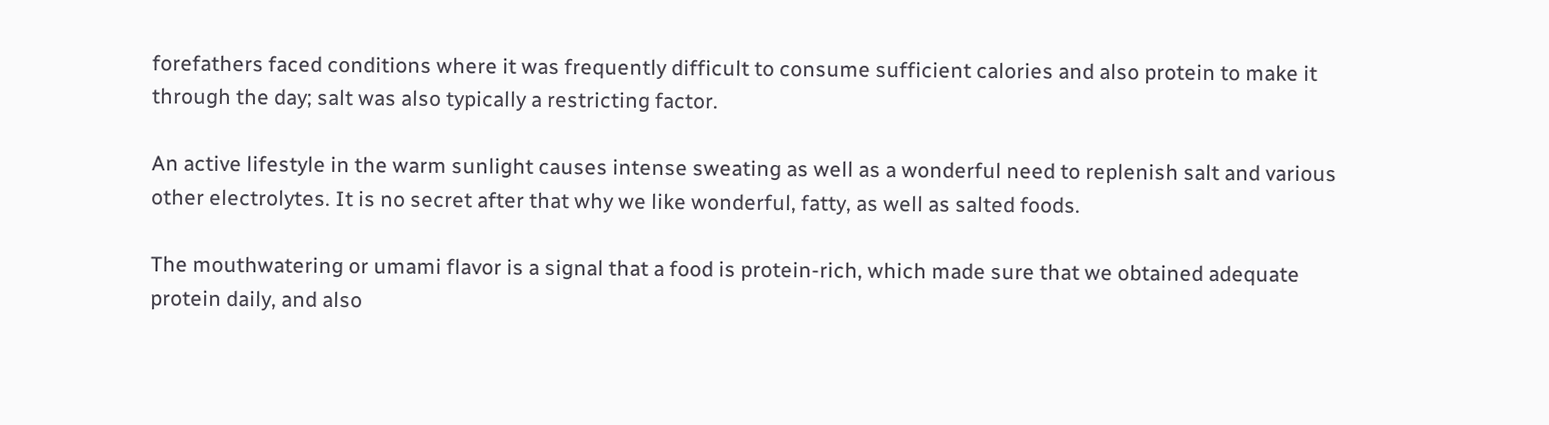forefathers faced conditions where it was frequently difficult to consume sufficient calories and also protein to make it through the day; salt was also typically a restricting factor.

An active lifestyle in the warm sunlight causes intense sweating as well as a wonderful need to replenish salt and various other electrolytes. It is no secret after that why we like wonderful, fatty, as well as salted foods.

The mouthwatering or umami flavor is a signal that a food is protein-rich, which made sure that we obtained adequate protein daily, and also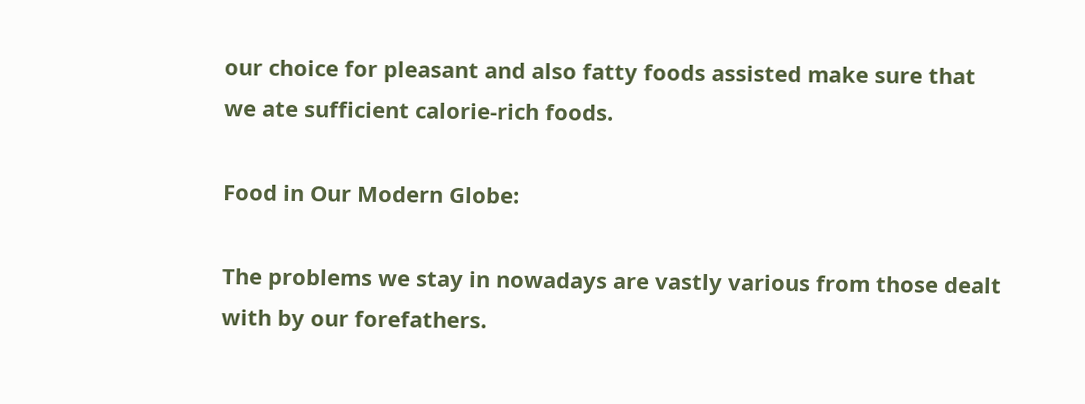our choice for pleasant and also fatty foods assisted make sure that we ate sufficient calorie-rich foods.

Food in Our Modern Globe:

The problems we stay in nowadays are vastly various from those dealt with by our forefathers.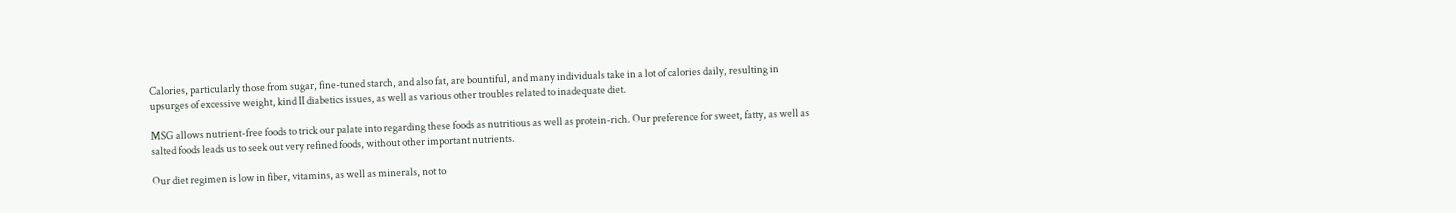Calories, particularly those from sugar, fine-tuned starch, and also fat, are bountiful, and many individuals take in a lot of calories daily, resulting in upsurges of excessive weight, kind II diabetics issues, as well as various other troubles related to inadequate diet.

MSG allows nutrient-free foods to trick our palate into regarding these foods as nutritious as well as protein-rich. Our preference for sweet, fatty, as well as salted foods leads us to seek out very refined foods, without other important nutrients.

Our diet regimen is low in fiber, vitamins, as well as minerals, not to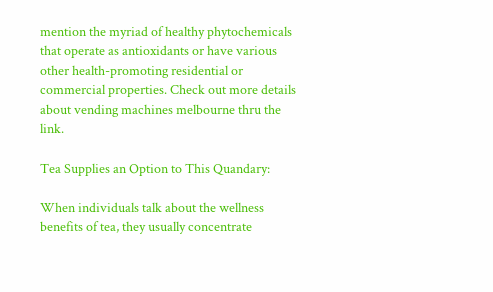mention the myriad of healthy phytochemicals that operate as antioxidants or have various other health-promoting residential or commercial properties. Check out more details about vending machines melbourne thru the link.

Tea Supplies an Option to This Quandary:

When individuals talk about the wellness benefits of tea, they usually concentrate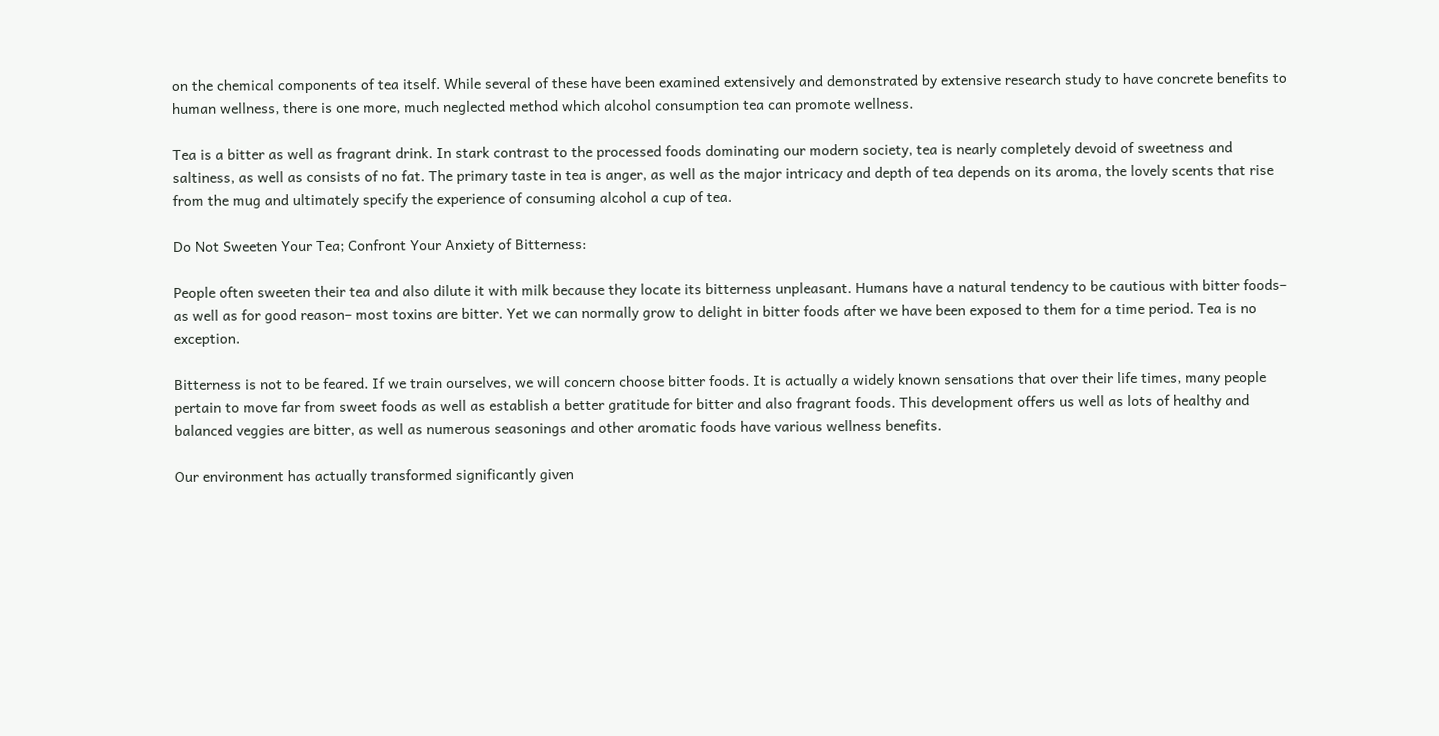on the chemical components of tea itself. While several of these have been examined extensively and demonstrated by extensive research study to have concrete benefits to human wellness, there is one more, much neglected method which alcohol consumption tea can promote wellness.

Tea is a bitter as well as fragrant drink. In stark contrast to the processed foods dominating our modern society, tea is nearly completely devoid of sweetness and saltiness, as well as consists of no fat. The primary taste in tea is anger, as well as the major intricacy and depth of tea depends on its aroma, the lovely scents that rise from the mug and ultimately specify the experience of consuming alcohol a cup of tea.

Do Not Sweeten Your Tea; Confront Your Anxiety of Bitterness:

People often sweeten their tea and also dilute it with milk because they locate its bitterness unpleasant. Humans have a natural tendency to be cautious with bitter foods– as well as for good reason– most toxins are bitter. Yet we can normally grow to delight in bitter foods after we have been exposed to them for a time period. Tea is no exception.

Bitterness is not to be feared. If we train ourselves, we will concern choose bitter foods. It is actually a widely known sensations that over their life times, many people pertain to move far from sweet foods as well as establish a better gratitude for bitter and also fragrant foods. This development offers us well as lots of healthy and balanced veggies are bitter, as well as numerous seasonings and other aromatic foods have various wellness benefits.

Our environment has actually transformed significantly given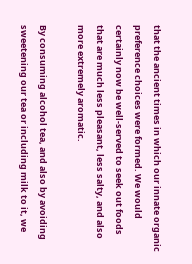that the ancient times in which our innate organic preference choices were formed. We would certainly now be well-served to seek out foods that are much less pleasant, less salty, and also more extremely aromatic.

By consuming alcohol tea, and also by avoiding sweetening our tea or including milk to it, we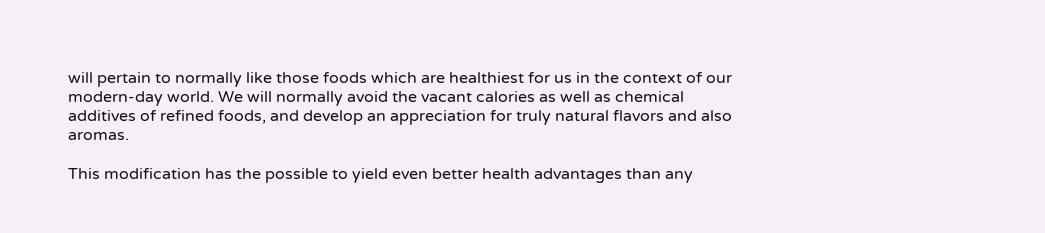will pertain to normally like those foods which are healthiest for us in the context of our modern-day world. We will normally avoid the vacant calories as well as chemical additives of refined foods, and develop an appreciation for truly natural flavors and also aromas.

This modification has the possible to yield even better health advantages than any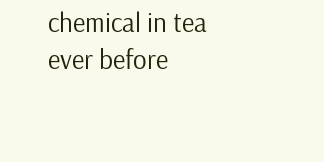chemical in tea ever before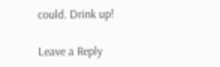could. Drink up!

Leave a Reply